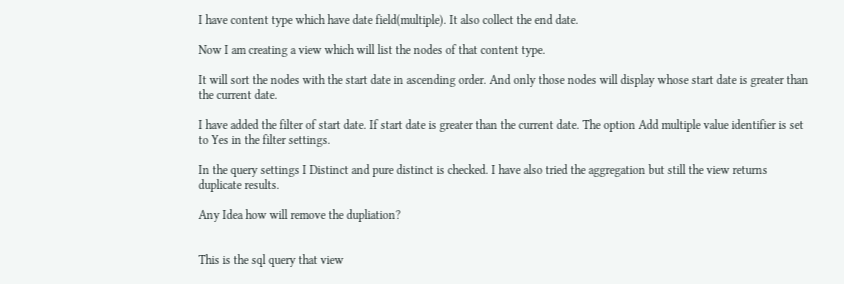I have content type which have date field(multiple). It also collect the end date.

Now I am creating a view which will list the nodes of that content type.

It will sort the nodes with the start date in ascending order. And only those nodes will display whose start date is greater than the current date.

I have added the filter of start date. If start date is greater than the current date. The option Add multiple value identifier is set to Yes in the filter settings.

In the query settings I Distinct and pure distinct is checked. I have also tried the aggregation but still the view returns duplicate results.

Any Idea how will remove the dupliation?


This is the sql query that view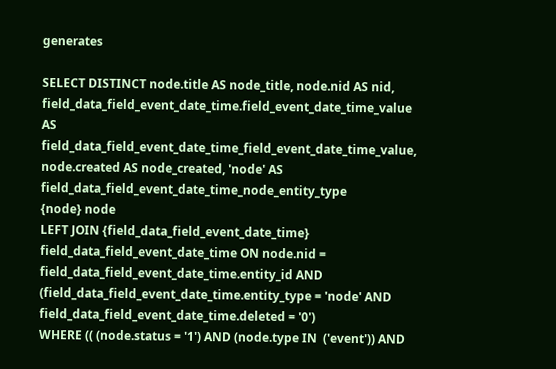generates

SELECT DISTINCT node.title AS node_title, node.nid AS nid, field_data_field_event_date_time.field_event_date_time_value AS field_data_field_event_date_time_field_event_date_time_value, node.created AS node_created, 'node' AS field_data_field_event_date_time_node_entity_type
{node} node
LEFT JOIN {field_data_field_event_date_time} field_data_field_event_date_time ON node.nid = field_data_field_event_date_time.entity_id AND (field_data_field_event_date_time.entity_type = 'node' AND field_data_field_event_date_time.deleted = '0')
WHERE (( (node.status = '1') AND (node.type IN  ('event')) AND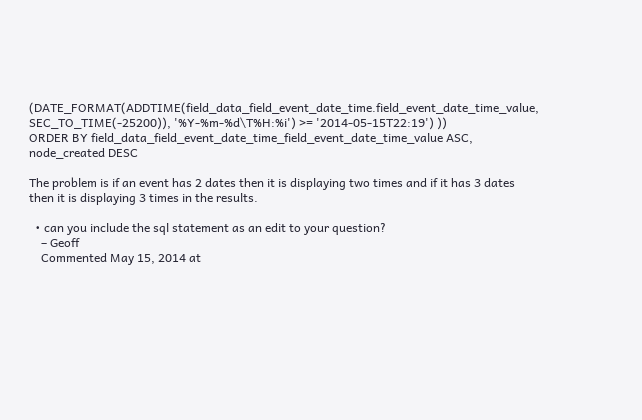(DATE_FORMAT(ADDTIME(field_data_field_event_date_time.field_event_date_time_value, SEC_TO_TIME(-25200)), '%Y-%m-%d\T%H:%i') >= '2014-05-15T22:19') ))
ORDER BY field_data_field_event_date_time_field_event_date_time_value ASC, node_created DESC

The problem is if an event has 2 dates then it is displaying two times and if it has 3 dates then it is displaying 3 times in the results.

  • can you include the sql statement as an edit to your question?
    – Geoff
    Commented May 15, 2014 at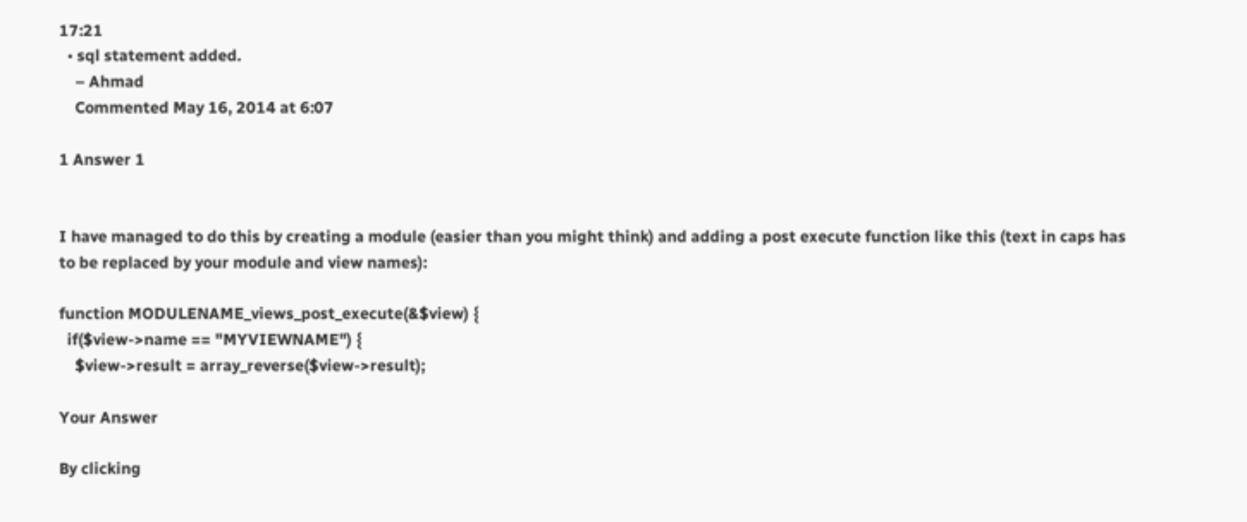17:21
  • sql statement added.
    – Ahmad
    Commented May 16, 2014 at 6:07

1 Answer 1


I have managed to do this by creating a module (easier than you might think) and adding a post execute function like this (text in caps has to be replaced by your module and view names):

function MODULENAME_views_post_execute(&$view) {
  if($view->name == "MYVIEWNAME") {
    $view->result = array_reverse($view->result);

Your Answer

By clicking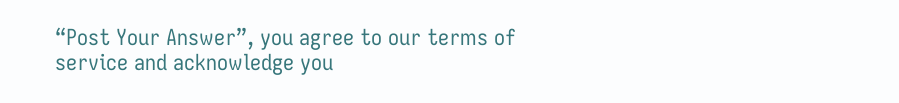“Post Your Answer”, you agree to our terms of service and acknowledge you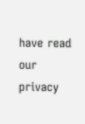have read our privacy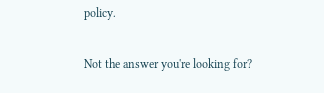policy.

Not the answer you're looking for?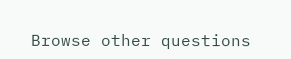Browse other questions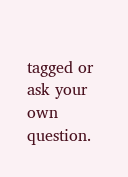tagged or ask your own question.